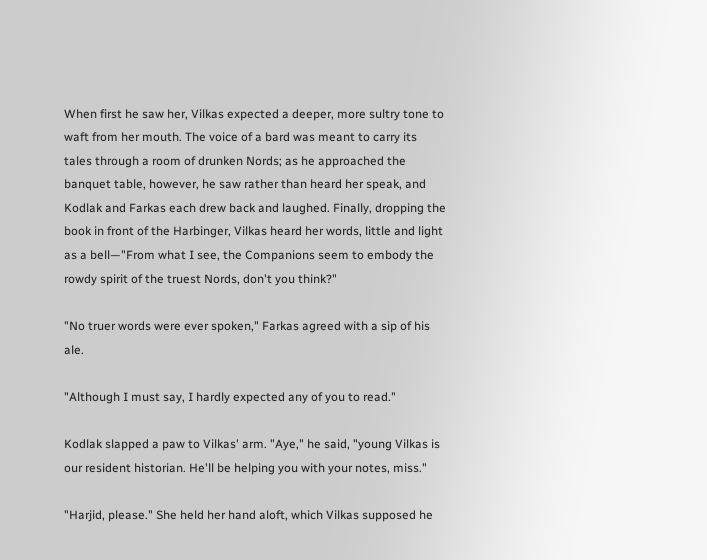When first he saw her, Vilkas expected a deeper, more sultry tone to waft from her mouth. The voice of a bard was meant to carry its tales through a room of drunken Nords; as he approached the banquet table, however, he saw rather than heard her speak, and Kodlak and Farkas each drew back and laughed. Finally, dropping the book in front of the Harbinger, Vilkas heard her words, little and light as a bell—"From what I see, the Companions seem to embody the rowdy spirit of the truest Nords, don't you think?"

"No truer words were ever spoken," Farkas agreed with a sip of his ale.

"Although I must say, I hardly expected any of you to read."

Kodlak slapped a paw to Vilkas' arm. "Aye," he said, "young Vilkas is our resident historian. He'll be helping you with your notes, miss."

"Harjid, please." She held her hand aloft, which Vilkas supposed he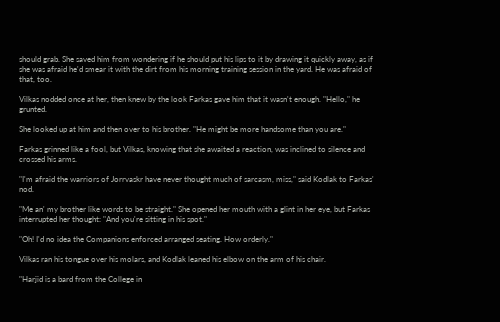should grab. She saved him from wondering if he should put his lips to it by drawing it quickly away, as if she was afraid he'd smear it with the dirt from his morning training session in the yard. He was afraid of that, too.

Vilkas nodded once at her, then knew by the look Farkas gave him that it wasn't enough. "Hello," he grunted.

She looked up at him and then over to his brother. "He might be more handsome than you are."

Farkas grinned like a fool, but Vilkas, knowing that she awaited a reaction, was inclined to silence and crossed his arms.

"I'm afraid the warriors of Jorrvaskr have never thought much of sarcasm, miss," said Kodlak to Farkas' nod.

"Me an' my brother like words to be straight." She opened her mouth with a glint in her eye, but Farkas interrupted her thought: "And you're sitting in his spot."

"Oh! I'd no idea the Companions enforced arranged seating. How orderly."

Vilkas ran his tongue over his molars, and Kodlak leaned his elbow on the arm of his chair.

"Harjid is a bard from the College in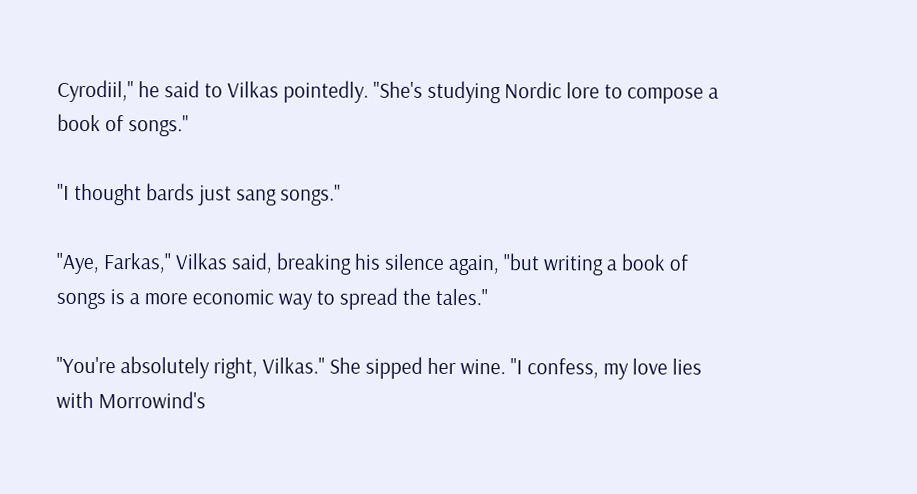Cyrodiil," he said to Vilkas pointedly. "She's studying Nordic lore to compose a book of songs."

"I thought bards just sang songs."

"Aye, Farkas," Vilkas said, breaking his silence again, "but writing a book of songs is a more economic way to spread the tales."

"You're absolutely right, Vilkas." She sipped her wine. "I confess, my love lies with Morrowind's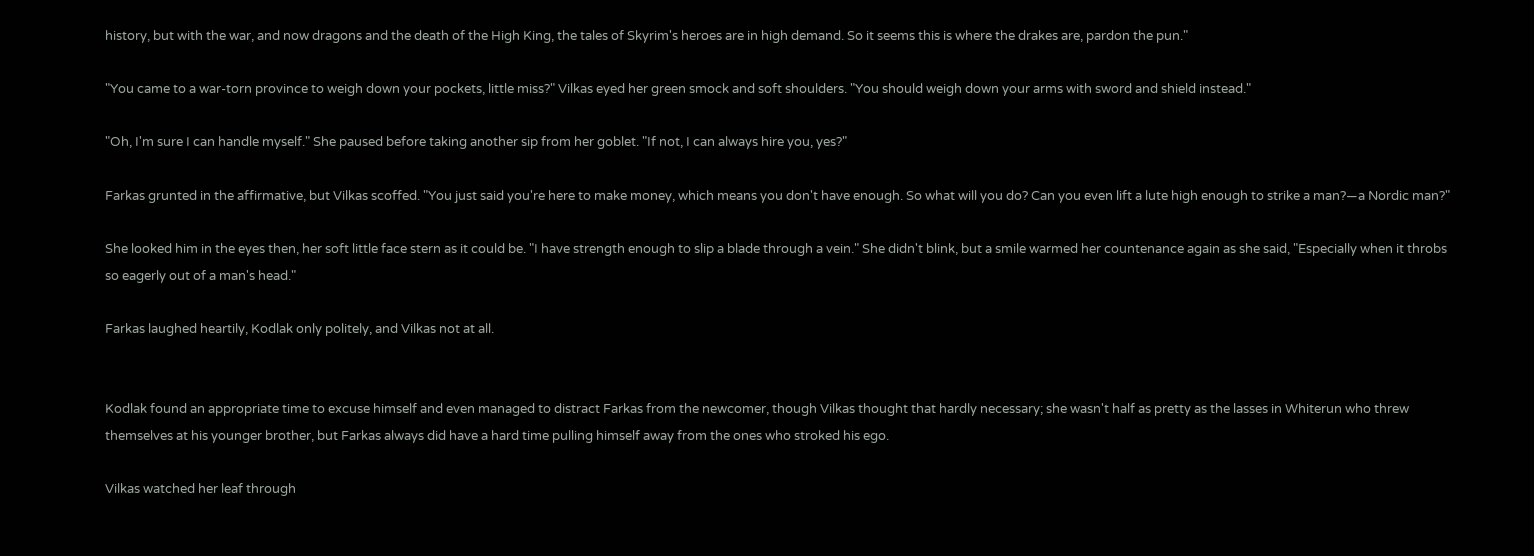history, but with the war, and now dragons and the death of the High King, the tales of Skyrim's heroes are in high demand. So it seems this is where the drakes are, pardon the pun."

"You came to a war-torn province to weigh down your pockets, little miss?" Vilkas eyed her green smock and soft shoulders. "You should weigh down your arms with sword and shield instead."

"Oh, I'm sure I can handle myself." She paused before taking another sip from her goblet. "If not, I can always hire you, yes?"

Farkas grunted in the affirmative, but Vilkas scoffed. "You just said you're here to make money, which means you don't have enough. So what will you do? Can you even lift a lute high enough to strike a man?—a Nordic man?"

She looked him in the eyes then, her soft little face stern as it could be. "I have strength enough to slip a blade through a vein." She didn't blink, but a smile warmed her countenance again as she said, "Especially when it throbs so eagerly out of a man's head."

Farkas laughed heartily, Kodlak only politely, and Vilkas not at all.


Kodlak found an appropriate time to excuse himself and even managed to distract Farkas from the newcomer, though Vilkas thought that hardly necessary; she wasn't half as pretty as the lasses in Whiterun who threw themselves at his younger brother, but Farkas always did have a hard time pulling himself away from the ones who stroked his ego.

Vilkas watched her leaf through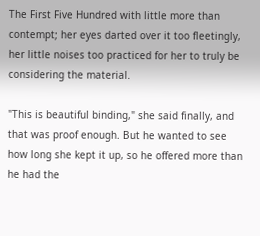The First Five Hundred with little more than contempt; her eyes darted over it too fleetingly, her little noises too practiced for her to truly be considering the material.

"This is beautiful binding," she said finally, and that was proof enough. But he wanted to see how long she kept it up, so he offered more than he had the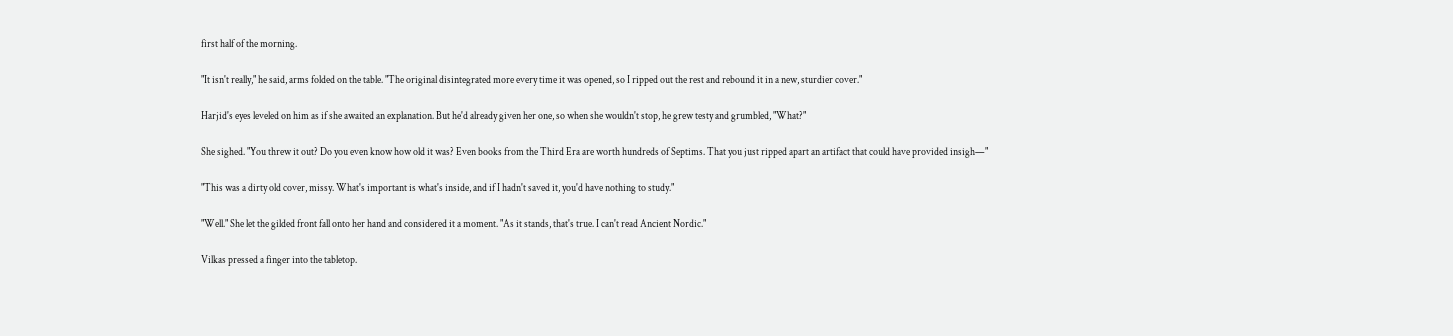first half of the morning.

"It isn't really," he said, arms folded on the table. "The original disintegrated more every time it was opened, so I ripped out the rest and rebound it in a new, sturdier cover."

Harjid's eyes leveled on him as if she awaited an explanation. But he'd already given her one, so when she wouldn't stop, he grew testy and grumbled, "What?"

She sighed. "You threw it out? Do you even know how old it was? Even books from the Third Era are worth hundreds of Septims. That you just ripped apart an artifact that could have provided insigh—"

"This was a dirty old cover, missy. What's important is what's inside, and if I hadn't saved it, you'd have nothing to study."

"Well." She let the gilded front fall onto her hand and considered it a moment. "As it stands, that's true. I can't read Ancient Nordic."

Vilkas pressed a finger into the tabletop.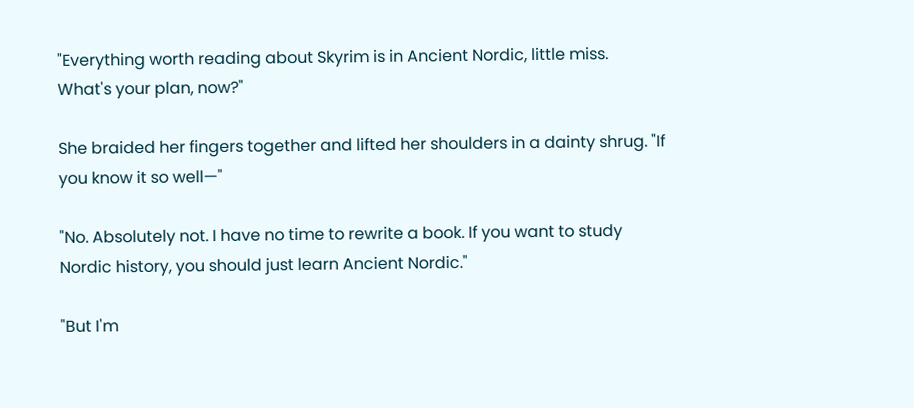"Everything worth reading about Skyrim is in Ancient Nordic, little miss. What's your plan, now?"

She braided her fingers together and lifted her shoulders in a dainty shrug. "If you know it so well—"

"No. Absolutely not. I have no time to rewrite a book. If you want to study Nordic history, you should just learn Ancient Nordic."

"But I'm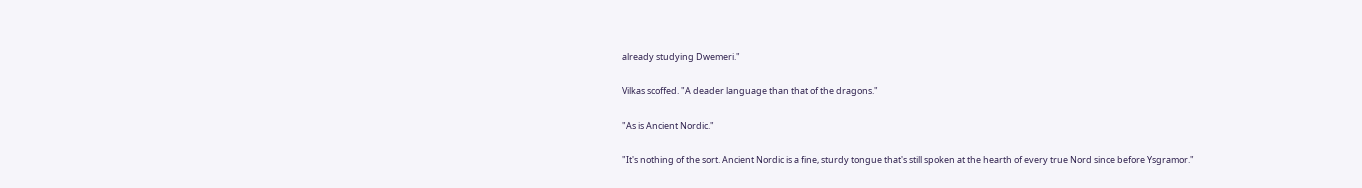already studying Dwemeri."

Vilkas scoffed. "A deader language than that of the dragons."

"As is Ancient Nordic."

"It's nothing of the sort. Ancient Nordic is a fine, sturdy tongue that's still spoken at the hearth of every true Nord since before Ysgramor."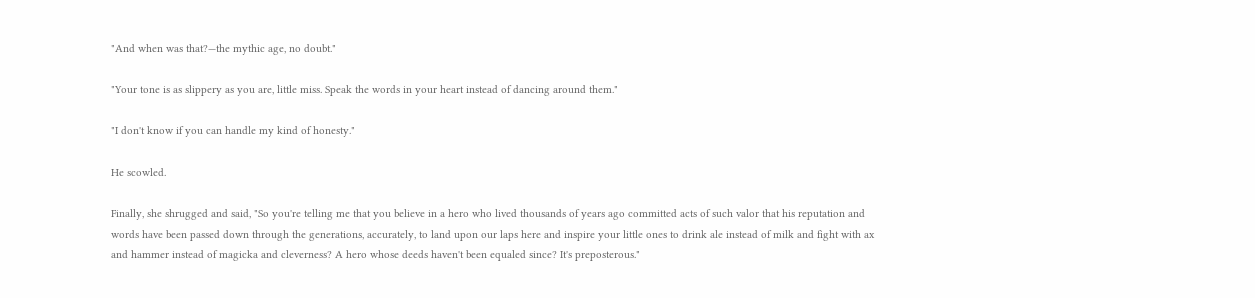"And when was that?—the mythic age, no doubt."

"Your tone is as slippery as you are, little miss. Speak the words in your heart instead of dancing around them."

"I don't know if you can handle my kind of honesty."

He scowled.

Finally, she shrugged and said, "So you're telling me that you believe in a hero who lived thousands of years ago committed acts of such valor that his reputation and words have been passed down through the generations, accurately, to land upon our laps here and inspire your little ones to drink ale instead of milk and fight with ax and hammer instead of magicka and cleverness? A hero whose deeds haven't been equaled since? It's preposterous."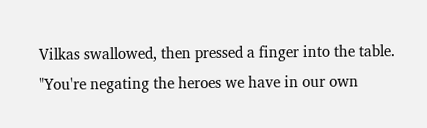Vilkas swallowed, then pressed a finger into the table. "You're negating the heroes we have in our own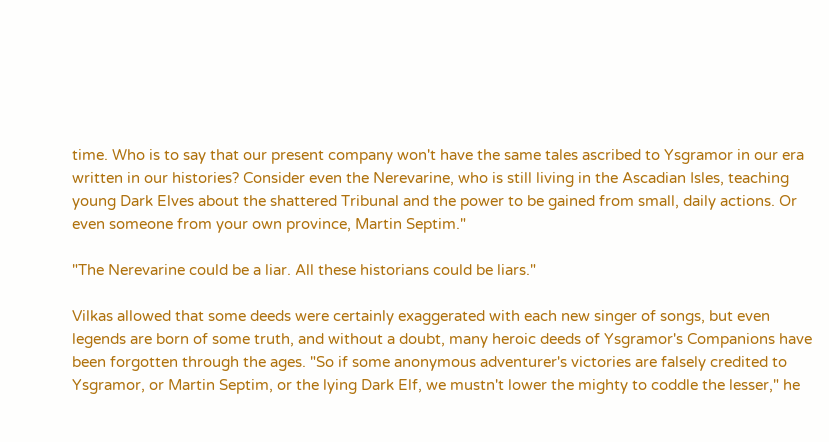time. Who is to say that our present company won't have the same tales ascribed to Ysgramor in our era written in our histories? Consider even the Nerevarine, who is still living in the Ascadian Isles, teaching young Dark Elves about the shattered Tribunal and the power to be gained from small, daily actions. Or even someone from your own province, Martin Septim."

"The Nerevarine could be a liar. All these historians could be liars."

Vilkas allowed that some deeds were certainly exaggerated with each new singer of songs, but even legends are born of some truth, and without a doubt, many heroic deeds of Ysgramor's Companions have been forgotten through the ages. "So if some anonymous adventurer's victories are falsely credited to Ysgramor, or Martin Septim, or the lying Dark Elf, we mustn't lower the mighty to coddle the lesser," he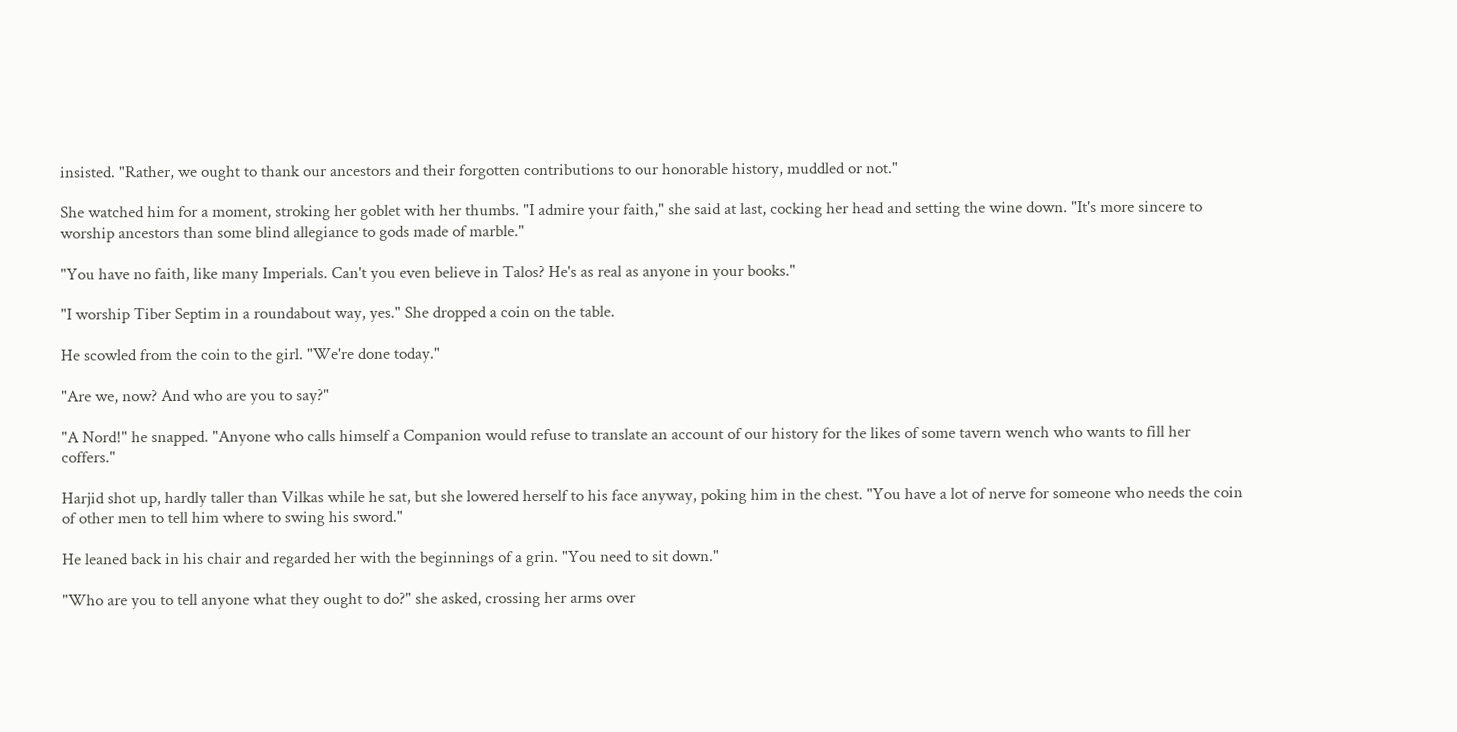insisted. "Rather, we ought to thank our ancestors and their forgotten contributions to our honorable history, muddled or not."

She watched him for a moment, stroking her goblet with her thumbs. "I admire your faith," she said at last, cocking her head and setting the wine down. "It's more sincere to worship ancestors than some blind allegiance to gods made of marble."

"You have no faith, like many Imperials. Can't you even believe in Talos? He's as real as anyone in your books."

"I worship Tiber Septim in a roundabout way, yes." She dropped a coin on the table.

He scowled from the coin to the girl. "We're done today."

"Are we, now? And who are you to say?"

"A Nord!" he snapped. "Anyone who calls himself a Companion would refuse to translate an account of our history for the likes of some tavern wench who wants to fill her coffers."

Harjid shot up, hardly taller than Vilkas while he sat, but she lowered herself to his face anyway, poking him in the chest. "You have a lot of nerve for someone who needs the coin of other men to tell him where to swing his sword."

He leaned back in his chair and regarded her with the beginnings of a grin. "You need to sit down."

"Who are you to tell anyone what they ought to do?" she asked, crossing her arms over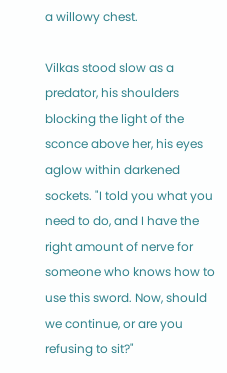a willowy chest.

Vilkas stood slow as a predator, his shoulders blocking the light of the sconce above her, his eyes aglow within darkened sockets. "I told you what you need to do, and I have the right amount of nerve for someone who knows how to use this sword. Now, should we continue, or are you refusing to sit?"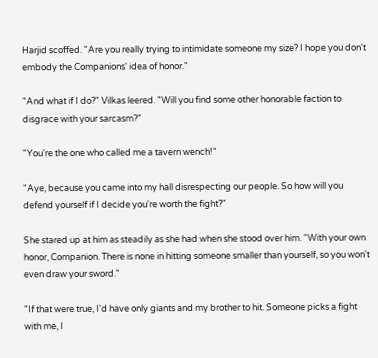Harjid scoffed. "Are you really trying to intimidate someone my size? I hope you don't embody the Companions' idea of honor."

"And what if I do?" Vilkas leered. "Will you find some other honorable faction to disgrace with your sarcasm?"

"You're the one who called me a tavern wench!"

"Aye, because you came into my hall disrespecting our people. So how will you defend yourself if I decide you're worth the fight?"

She stared up at him as steadily as she had when she stood over him. "With your own honor, Companion. There is none in hitting someone smaller than yourself, so you won't even draw your sword."

"If that were true, I'd have only giants and my brother to hit. Someone picks a fight with me, I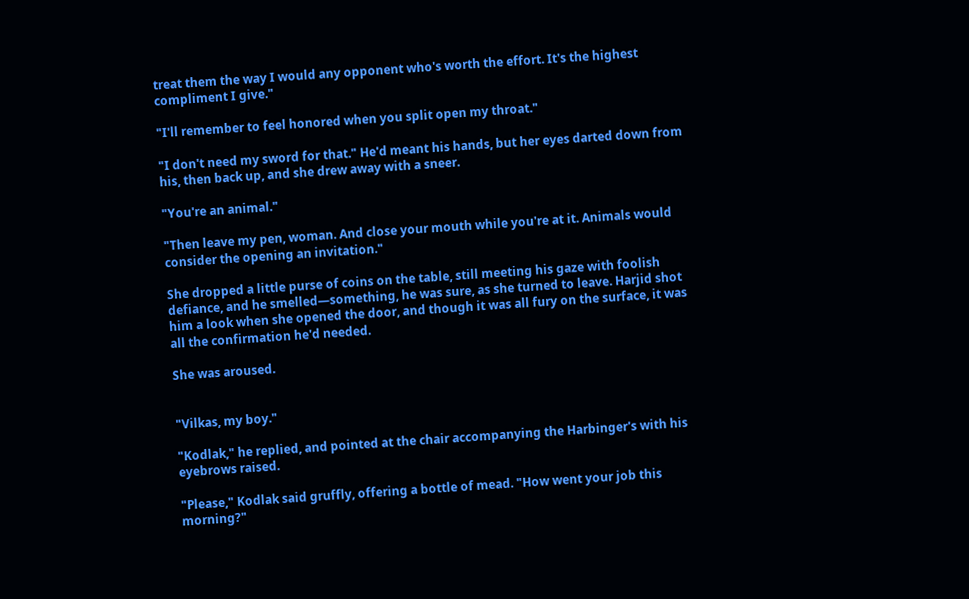treat them the way I would any opponent who's worth the effort. It's the highest compliment I give."

"I'll remember to feel honored when you split open my throat."

"I don't need my sword for that." He'd meant his hands, but her eyes darted down from his, then back up, and she drew away with a sneer.

"You're an animal."

"Then leave my pen, woman. And close your mouth while you're at it. Animals would consider the opening an invitation."

She dropped a little purse of coins on the table, still meeting his gaze with foolish defiance, and he smelled—something, he was sure, as she turned to leave. Harjid shot him a look when she opened the door, and though it was all fury on the surface, it was all the confirmation he'd needed.

She was aroused.


"Vilkas, my boy."

"Kodlak," he replied, and pointed at the chair accompanying the Harbinger's with his eyebrows raised.

"Please," Kodlak said gruffly, offering a bottle of mead. "How went your job this morning?"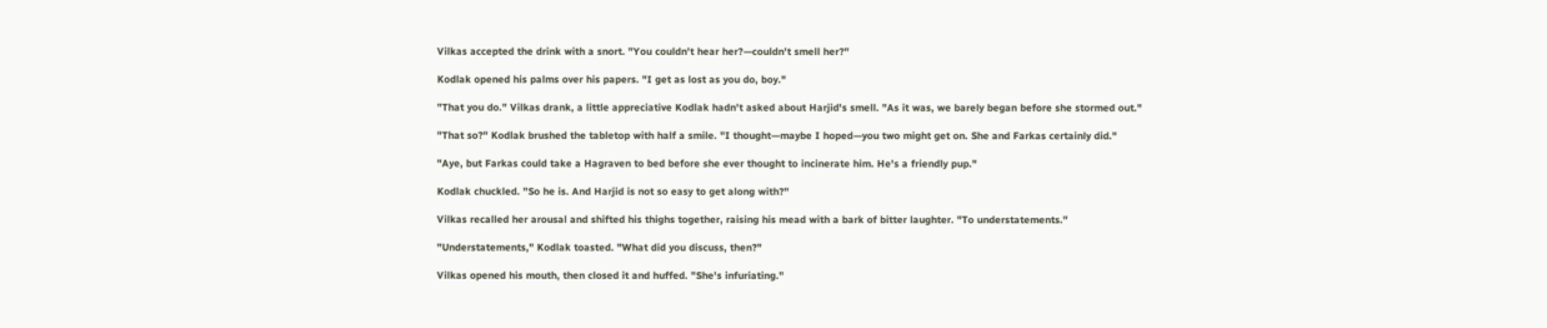Vilkas accepted the drink with a snort. "You couldn't hear her?—couldn't smell her?"

Kodlak opened his palms over his papers. "I get as lost as you do, boy."

"That you do." Vilkas drank, a little appreciative Kodlak hadn't asked about Harjid's smell. "As it was, we barely began before she stormed out."

"That so?" Kodlak brushed the tabletop with half a smile. "I thought—maybe I hoped—you two might get on. She and Farkas certainly did."

"Aye, but Farkas could take a Hagraven to bed before she ever thought to incinerate him. He's a friendly pup."

Kodlak chuckled. "So he is. And Harjid is not so easy to get along with?"

Vilkas recalled her arousal and shifted his thighs together, raising his mead with a bark of bitter laughter. "To understatements."

"Understatements," Kodlak toasted. "What did you discuss, then?"

Vilkas opened his mouth, then closed it and huffed. "She's infuriating."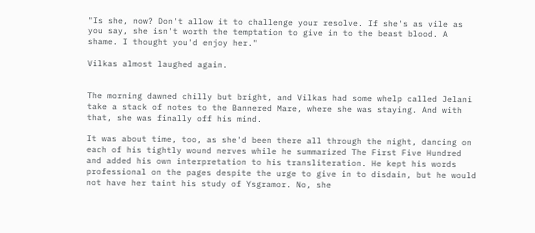"Is she, now? Don't allow it to challenge your resolve. If she's as vile as you say, she isn't worth the temptation to give in to the beast blood. A shame. I thought you'd enjoy her."

Vilkas almost laughed again.


The morning dawned chilly but bright, and Vilkas had some whelp called Jelani take a stack of notes to the Bannered Mare, where she was staying. And with that, she was finally off his mind.

It was about time, too, as she'd been there all through the night, dancing on each of his tightly wound nerves while he summarized The First Five Hundred and added his own interpretation to his transliteration. He kept his words professional on the pages despite the urge to give in to disdain, but he would not have her taint his study of Ysgramor. No, she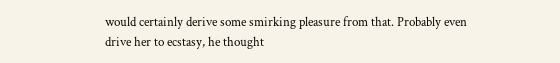would certainly derive some smirking pleasure from that. Probably even drive her to ecstasy, he thought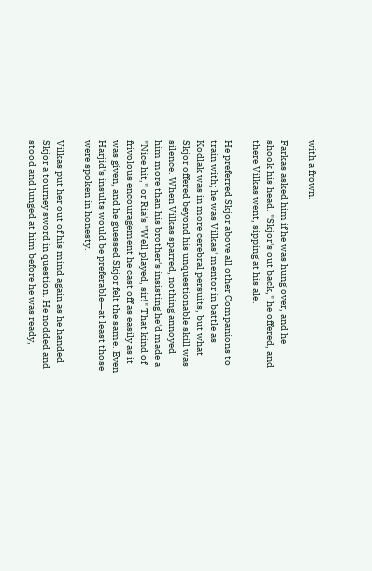with a frown.

Farkas asked him if he was hung over, and he shook his head. "Skjor's out back," he offered, and there Vilkas went, sipping at his ale.

He preferred Skjor above all other Companions to train with; he was Vilkas' mentor in battle as Kodlak was in more cerebral persuits, but what Skjor offered beyond his unquestionable skill was silence. When Vilkas sparred, nothing annoyed him more than his brother's insisting he'd made a "Nice hit," or Ria's "Well played, sir!" That kind of frivolous encouragement he cast off as easily as it was given, and he guessed Skjor felt the same. Even Harjid's insults would be preferable—at least those were spoken in honesty.

Vilkas put her out of his mind again as he handed Skjor a tourney sword in question. He nodded and stood and lunged at him before he was ready,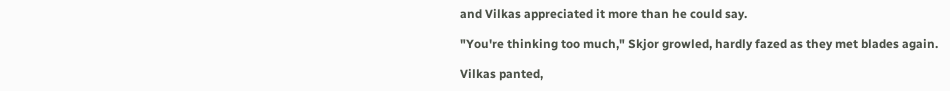and Vilkas appreciated it more than he could say.

"You're thinking too much," Skjor growled, hardly fazed as they met blades again.

Vilkas panted,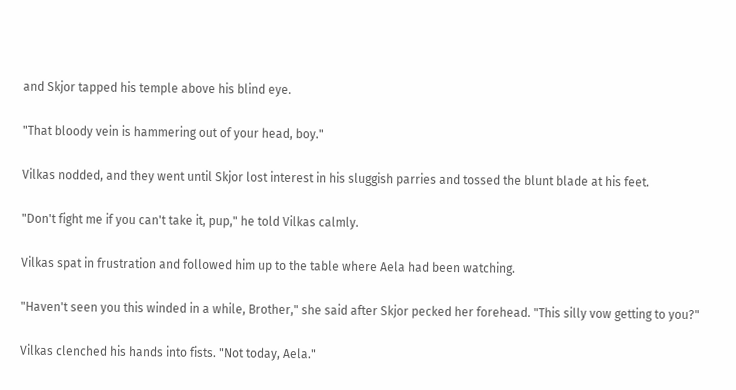and Skjor tapped his temple above his blind eye.

"That bloody vein is hammering out of your head, boy."

Vilkas nodded, and they went until Skjor lost interest in his sluggish parries and tossed the blunt blade at his feet.

"Don't fight me if you can't take it, pup," he told Vilkas calmly.

Vilkas spat in frustration and followed him up to the table where Aela had been watching.

"Haven't seen you this winded in a while, Brother," she said after Skjor pecked her forehead. "This silly vow getting to you?"

Vilkas clenched his hands into fists. "Not today, Aela."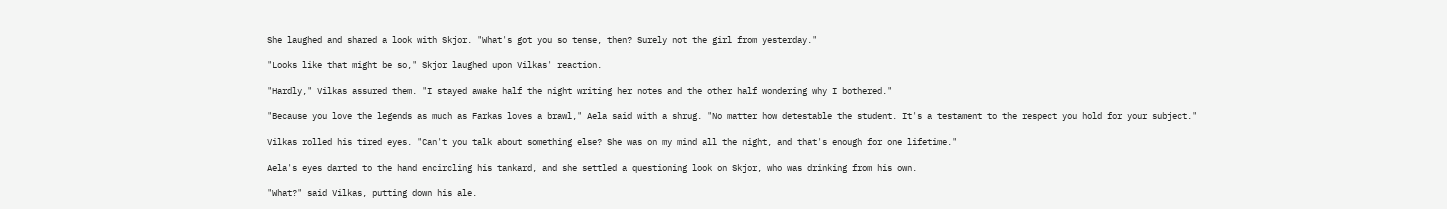She laughed and shared a look with Skjor. "What's got you so tense, then? Surely not the girl from yesterday."

"Looks like that might be so," Skjor laughed upon Vilkas' reaction.

"Hardly," Vilkas assured them. "I stayed awake half the night writing her notes and the other half wondering why I bothered."

"Because you love the legends as much as Farkas loves a brawl," Aela said with a shrug. "No matter how detestable the student. It's a testament to the respect you hold for your subject."

Vilkas rolled his tired eyes. "Can't you talk about something else? She was on my mind all the night, and that's enough for one lifetime."

Aela's eyes darted to the hand encircling his tankard, and she settled a questioning look on Skjor, who was drinking from his own.

"What?" said Vilkas, putting down his ale.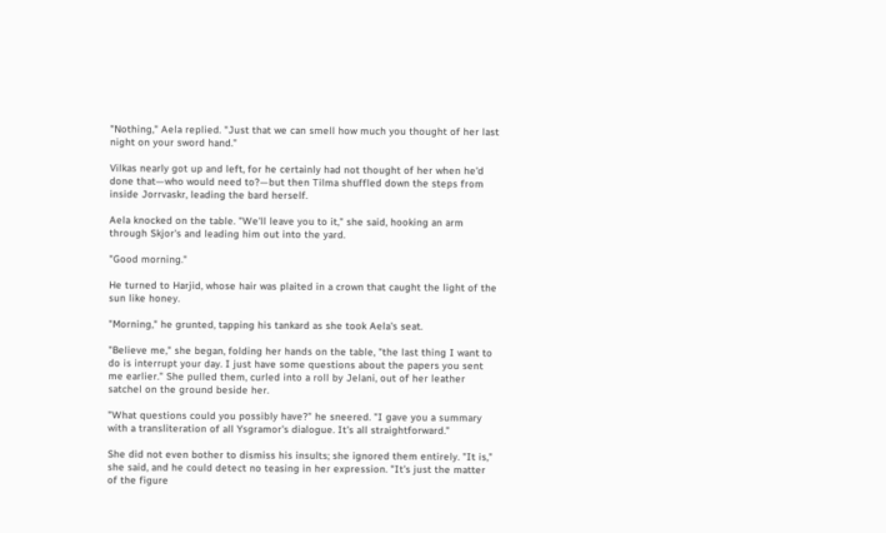"Nothing," Aela replied. "Just that we can smell how much you thought of her last night on your sword hand."

Vilkas nearly got up and left, for he certainly had not thought of her when he'd done that—who would need to?—but then Tilma shuffled down the steps from inside Jorrvaskr, leading the bard herself.

Aela knocked on the table. "We'll leave you to it," she said, hooking an arm through Skjor's and leading him out into the yard.

"Good morning."

He turned to Harjid, whose hair was plaited in a crown that caught the light of the sun like honey.

"Morning," he grunted, tapping his tankard as she took Aela's seat.

"Believe me," she began, folding her hands on the table, "the last thing I want to do is interrupt your day. I just have some questions about the papers you sent me earlier." She pulled them, curled into a roll by Jelani, out of her leather satchel on the ground beside her.

"What questions could you possibly have?" he sneered. "I gave you a summary with a transliteration of all Ysgramor's dialogue. It's all straightforward."

She did not even bother to dismiss his insults; she ignored them entirely. "It is," she said, and he could detect no teasing in her expression. "It's just the matter of the figure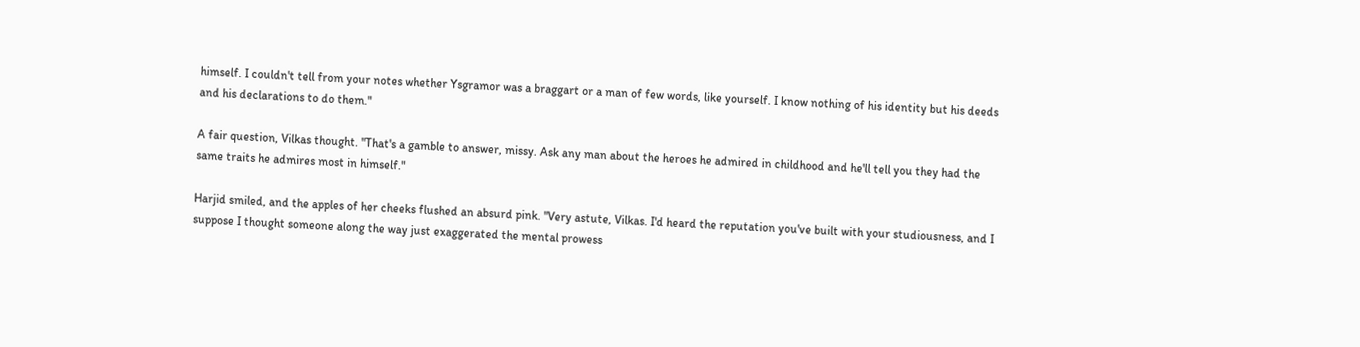himself. I couldn't tell from your notes whether Ysgramor was a braggart or a man of few words, like yourself. I know nothing of his identity but his deeds and his declarations to do them."

A fair question, Vilkas thought. "That's a gamble to answer, missy. Ask any man about the heroes he admired in childhood and he'll tell you they had the same traits he admires most in himself."

Harjid smiled, and the apples of her cheeks flushed an absurd pink. "Very astute, Vilkas. I'd heard the reputation you've built with your studiousness, and I suppose I thought someone along the way just exaggerated the mental prowess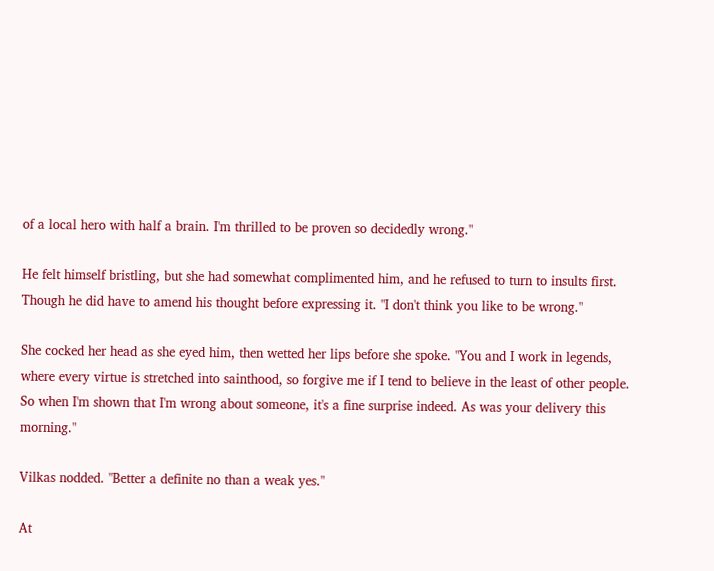of a local hero with half a brain. I'm thrilled to be proven so decidedly wrong."

He felt himself bristling, but she had somewhat complimented him, and he refused to turn to insults first. Though he did have to amend his thought before expressing it. "I don't think you like to be wrong."

She cocked her head as she eyed him, then wetted her lips before she spoke. "You and I work in legends, where every virtue is stretched into sainthood, so forgive me if I tend to believe in the least of other people. So when I'm shown that I'm wrong about someone, it's a fine surprise indeed. As was your delivery this morning."

Vilkas nodded. "Better a definite no than a weak yes."

At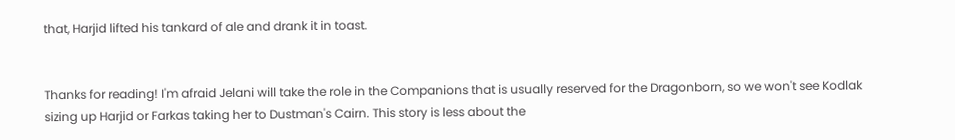that, Harjid lifted his tankard of ale and drank it in toast.


Thanks for reading! I'm afraid Jelani will take the role in the Companions that is usually reserved for the Dragonborn, so we won't see Kodlak sizing up Harjid or Farkas taking her to Dustman's Cairn. This story is less about the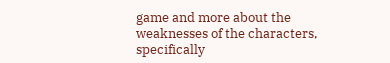game and more about the weaknesses of the characters, specifically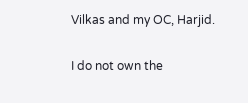Vilkas and my OC, Harjid.

I do not own the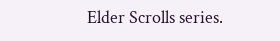Elder Scrolls series.